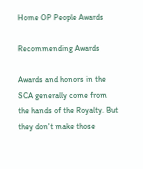Home OP People Awards

Recommending Awards

Awards and honors in the SCA generally come from the hands of the Royalty. But they don't make those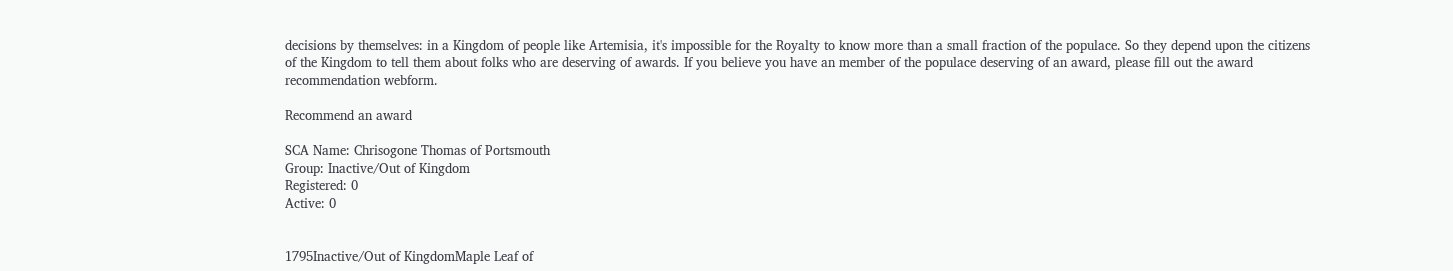decisions by themselves: in a Kingdom of people like Artemisia, it's impossible for the Royalty to know more than a small fraction of the populace. So they depend upon the citizens of the Kingdom to tell them about folks who are deserving of awards. If you believe you have an member of the populace deserving of an award, please fill out the award recommendation webform.

Recommend an award

SCA Name: Chrisogone Thomas of Portsmouth
Group: Inactive/Out of Kingdom
Registered: 0
Active: 0


1795Inactive/Out of KingdomMaple Leaf of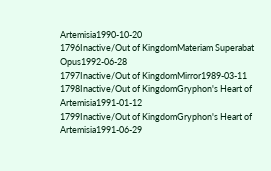Artemisia1990-10-20
1796Inactive/Out of KingdomMateriam Superabat Opus1992-06-28
1797Inactive/Out of KingdomMirror1989-03-11
1798Inactive/Out of KingdomGryphon's Heart of Artemisia1991-01-12
1799Inactive/Out of KingdomGryphon's Heart of Artemisia1991-06-29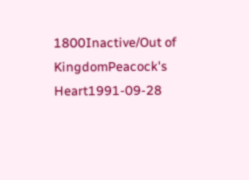1800Inactive/Out of KingdomPeacock's Heart1991-09-28